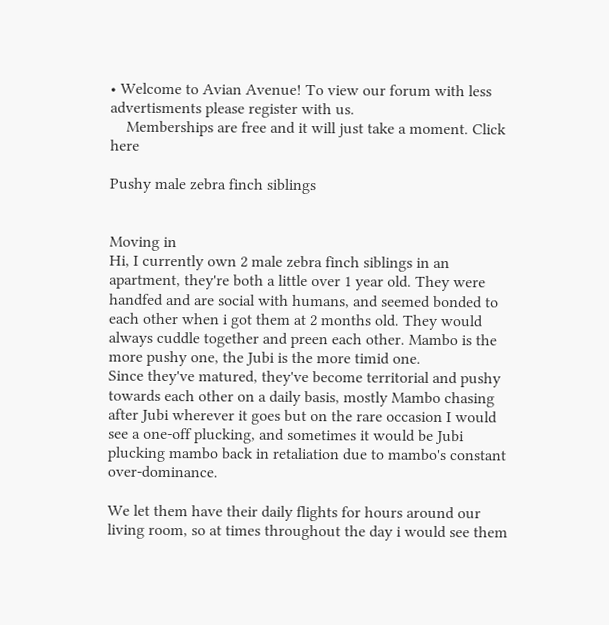• Welcome to Avian Avenue! To view our forum with less advertisments please register with us.
    Memberships are free and it will just take a moment. Click here

Pushy male zebra finch siblings


Moving in
Hi, I currently own 2 male zebra finch siblings in an apartment, they're both a little over 1 year old. They were handfed and are social with humans, and seemed bonded to each other when i got them at 2 months old. They would always cuddle together and preen each other. Mambo is the more pushy one, the Jubi is the more timid one.
Since they've matured, they've become territorial and pushy towards each other on a daily basis, mostly Mambo chasing after Jubi wherever it goes but on the rare occasion I would see a one-off plucking, and sometimes it would be Jubi plucking mambo back in retaliation due to mambo's constant over-dominance.

We let them have their daily flights for hours around our living room, so at times throughout the day i would see them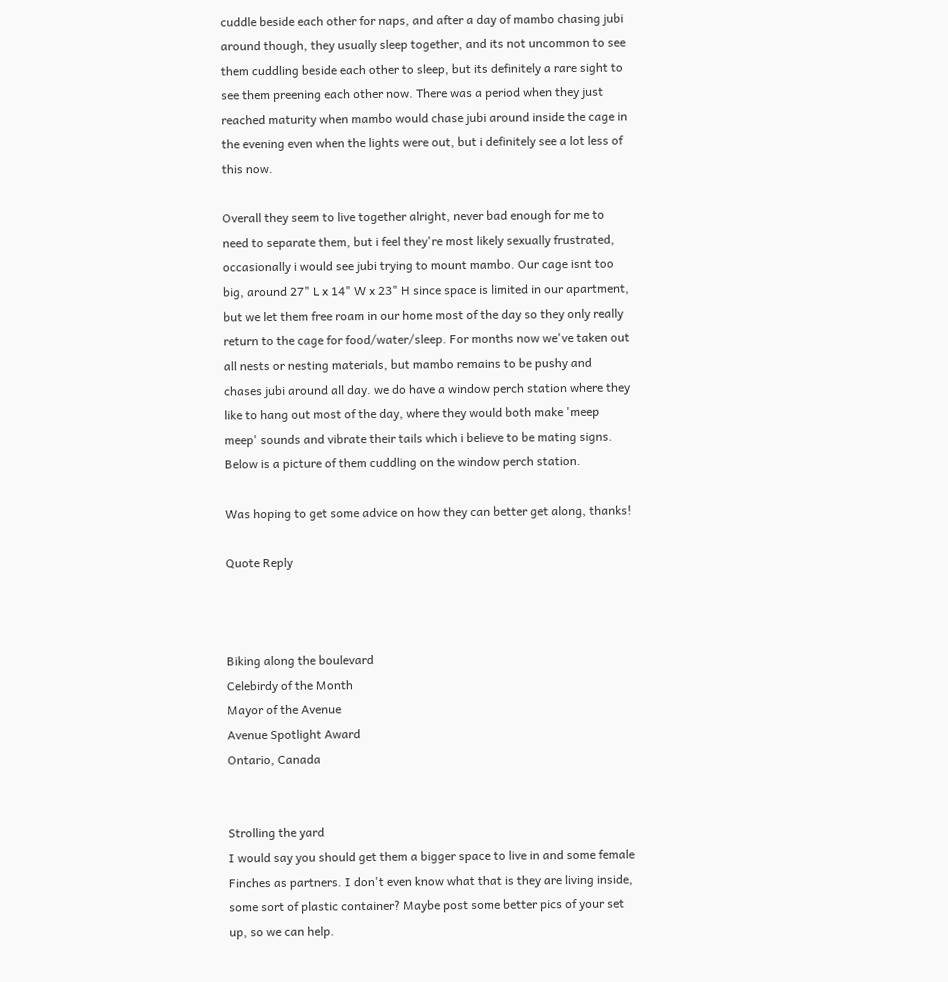cuddle beside each other for naps, and after a day of mambo chasing jubi around though, they usually sleep together, and its not uncommon to see them cuddling beside each other to sleep, but its definitely a rare sight to see them preening each other now. There was a period when they just reached maturity when mambo would chase jubi around inside the cage in the evening even when the lights were out, but i definitely see a lot less of this now.

Overall they seem to live together alright, never bad enough for me to need to separate them, but i feel they're most likely sexually frustrated, occasionally i would see jubi trying to mount mambo. Our cage isnt too big, around 27" L x 14" W x 23" H since space is limited in our apartment, but we let them free roam in our home most of the day so they only really return to the cage for food/water/sleep. For months now we've taken out all nests or nesting materials, but mambo remains to be pushy and chases jubi around all day. we do have a window perch station where they like to hang out most of the day, where they would both make 'meep meep' sounds and vibrate their tails which i believe to be mating signs. Below is a picture of them cuddling on the window perch station.

Was hoping to get some advice on how they can better get along, thanks!

Quote Reply



Biking along the boulevard
Celebirdy of the Month
Mayor of the Avenue
Avenue Spotlight Award
Ontario, Canada


Strolling the yard
I would say you should get them a bigger space to live in and some female Finches as partners. I don't even know what that is they are living inside, some sort of plastic container? Maybe post some better pics of your set up, so we can help.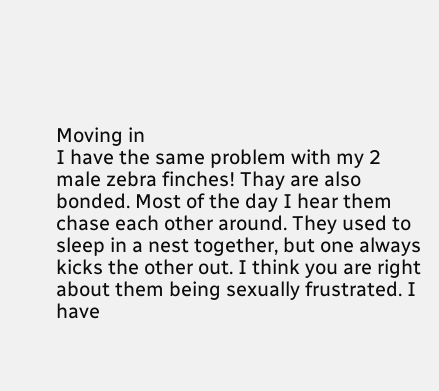Moving in
I have the same problem with my 2 male zebra finches! Thay are also bonded. Most of the day I hear them chase each other around. They used to sleep in a nest together, but one always kicks the other out. I think you are right about them being sexually frustrated. I have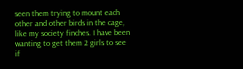seen them trying to mount each other and other birds in the cage, like my society finches. I have been wanting to get them 2 girls to see if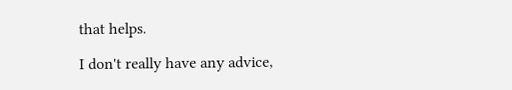that helps.

I don't really have any advice,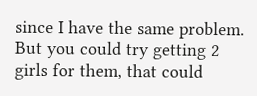since I have the same problem. But you could try getting 2 girls for them, that could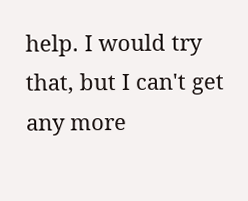help. I would try that, but I can't get any more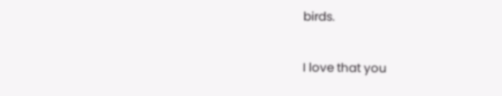birds.

I love that you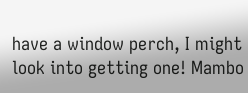have a window perch, I might look into getting one! Mambo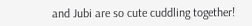and Jubi are so cute cuddling together!